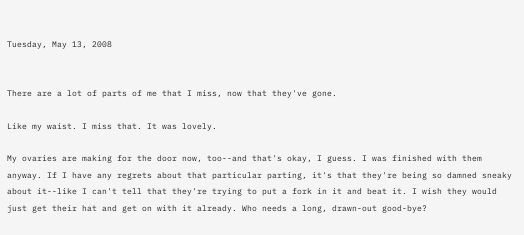Tuesday, May 13, 2008


There are a lot of parts of me that I miss, now that they've gone.

Like my waist. I miss that. It was lovely.

My ovaries are making for the door now, too--and that's okay, I guess. I was finished with them anyway. If I have any regrets about that particular parting, it's that they're being so damned sneaky about it--like I can't tell that they're trying to put a fork in it and beat it. I wish they would just get their hat and get on with it already. Who needs a long, drawn-out good-bye?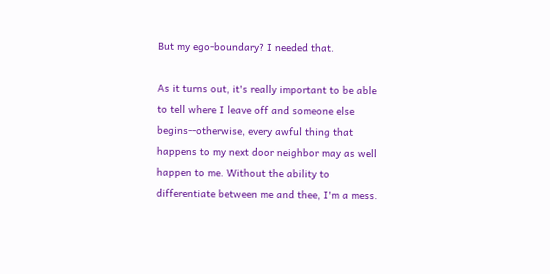But my ego-boundary? I needed that.

As it turns out, it's really important to be able to tell where I leave off and someone else begins--otherwise, every awful thing that happens to my next door neighbor may as well happen to me. Without the ability to differentiate between me and thee, I'm a mess.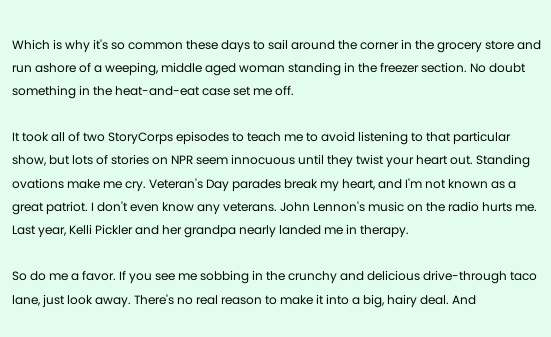Which is why it's so common these days to sail around the corner in the grocery store and run ashore of a weeping, middle aged woman standing in the freezer section. No doubt something in the heat-and-eat case set me off.

It took all of two StoryCorps episodes to teach me to avoid listening to that particular show, but lots of stories on NPR seem innocuous until they twist your heart out. Standing ovations make me cry. Veteran's Day parades break my heart, and I'm not known as a great patriot. I don't even know any veterans. John Lennon's music on the radio hurts me. Last year, Kelli Pickler and her grandpa nearly landed me in therapy.

So do me a favor. If you see me sobbing in the crunchy and delicious drive-through taco lane, just look away. There's no real reason to make it into a big, hairy deal. And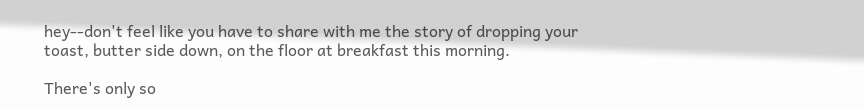hey--don't feel like you have to share with me the story of dropping your toast, butter side down, on the floor at breakfast this morning.

There's only so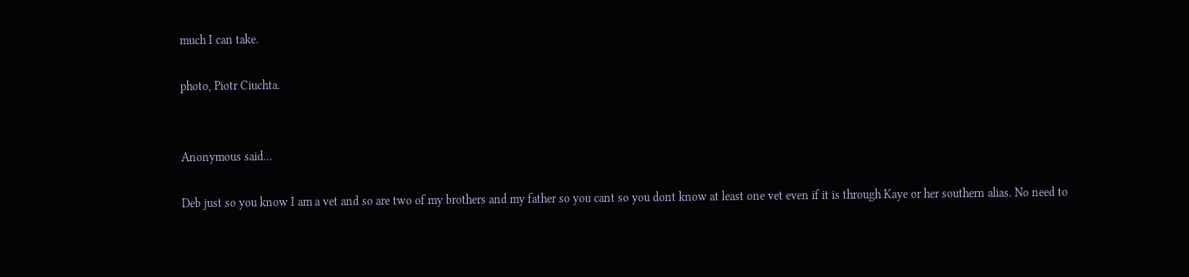much I can take.

photo, Piotr Ciuchta.


Anonymous said...

Deb just so you know I am a vet and so are two of my brothers and my father so you cant so you dont know at least one vet even if it is through Kaye or her southern alias. No need to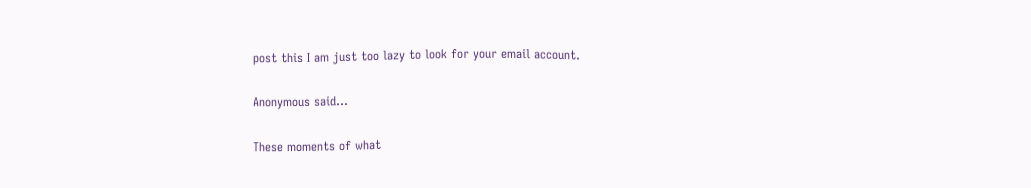post this I am just too lazy to look for your email account.

Anonymous said...

These moments of what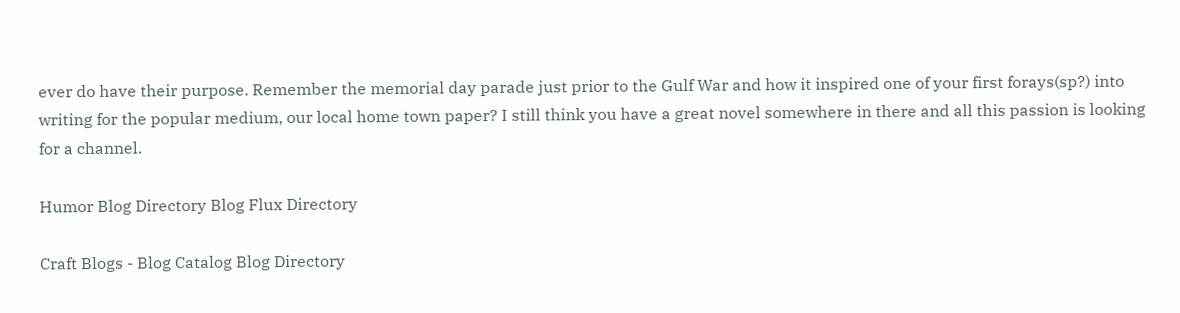ever do have their purpose. Remember the memorial day parade just prior to the Gulf War and how it inspired one of your first forays(sp?) into writing for the popular medium, our local home town paper? I still think you have a great novel somewhere in there and all this passion is looking for a channel.

Humor Blog Directory Blog Flux Directory

Craft Blogs - Blog Catalog Blog Directory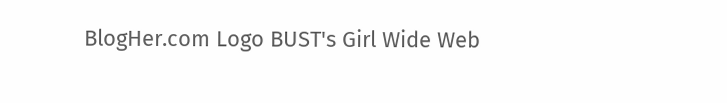BlogHer.com Logo BUST's Girl Wide Web